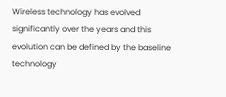Wireless technology has evolved significantly over the years and this evolution can be defined by the baseline technology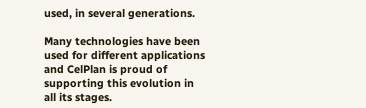used, in several generations.

Many technologies have been used for different applications and CelPlan is proud of supporting this evolution in all its stages.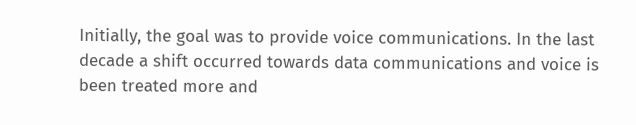Initially, the goal was to provide voice communications. In the last decade a shift occurred towards data communications and voice is been treated more and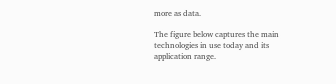more as data.

The figure below captures the main technologies in use today and its application range.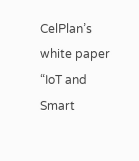CelPlan’s white paper “IoT and Smart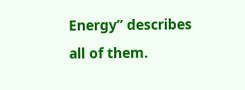Energy” describes all of them.